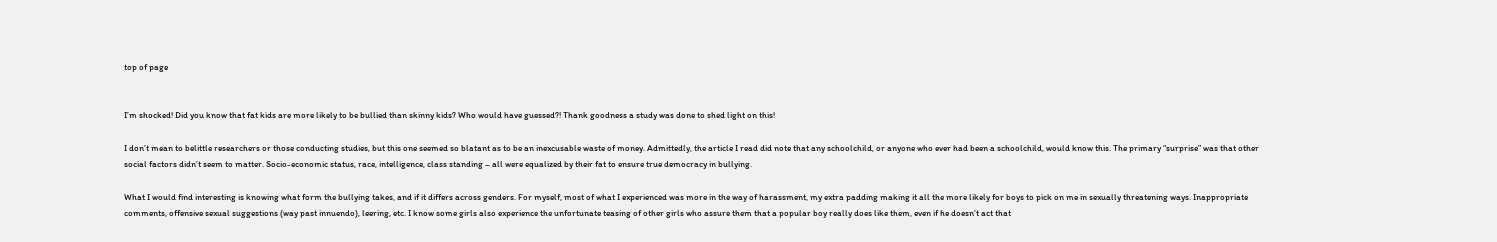top of page


I’m shocked! Did you know that fat kids are more likely to be bullied than skinny kids? Who would have guessed?! Thank goodness a study was done to shed light on this!

I don’t mean to belittle researchers or those conducting studies, but this one seemed so blatant as to be an inexcusable waste of money. Admittedly, the article I read did note that any schoolchild, or anyone who ever had been a schoolchild, would know this. The primary “surprise” was that other social factors didn’t seem to matter. Socio-economic status, race, intelligence, class standing – all were equalized by their fat to ensure true democracy in bullying.

What I would find interesting is knowing what form the bullying takes, and if it differs across genders. For myself, most of what I experienced was more in the way of harassment, my extra padding making it all the more likely for boys to pick on me in sexually threatening ways. Inappropriate comments, offensive sexual suggestions (way past innuendo), leering, etc. I know some girls also experience the unfortunate teasing of other girls who assure them that a popular boy really does like them, even if he doesn’t act that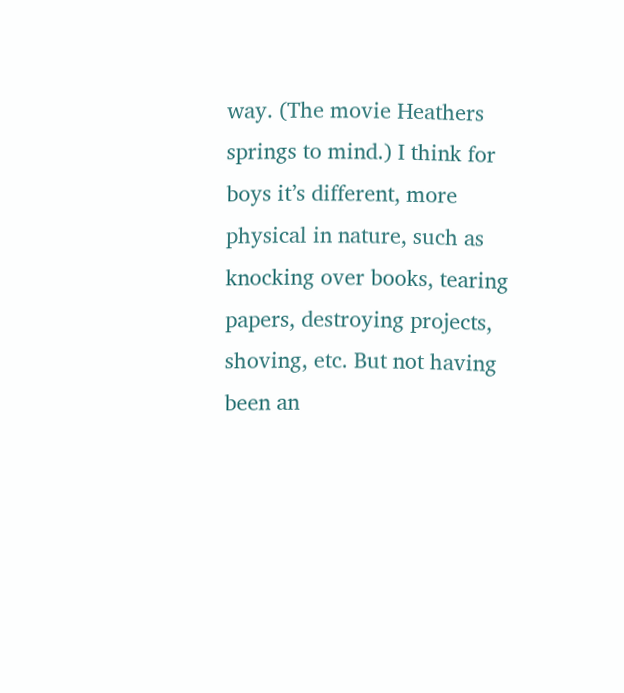way. (The movie Heathers springs to mind.) I think for boys it’s different, more physical in nature, such as knocking over books, tearing papers, destroying projects, shoving, etc. But not having been an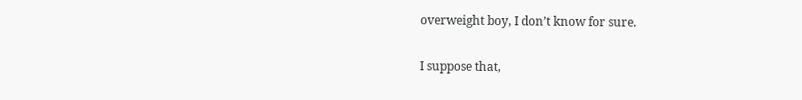overweight boy, I don’t know for sure.

I suppose that,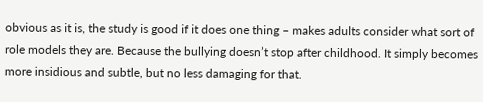obvious as it is, the study is good if it does one thing – makes adults consider what sort of role models they are. Because the bullying doesn’t stop after childhood. It simply becomes more insidious and subtle, but no less damaging for that.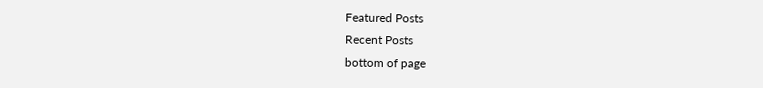Featured Posts
Recent Posts
bottom of page